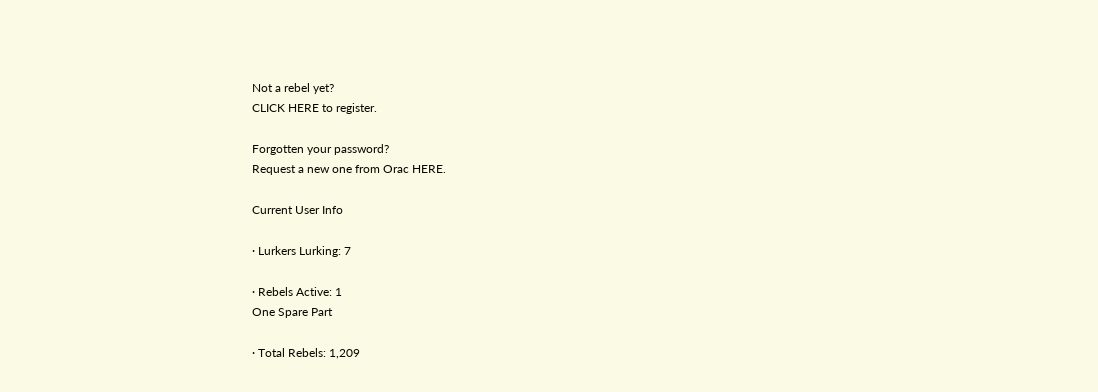Not a rebel yet?
CLICK HERE to register.

Forgotten your password?
Request a new one from Orac HERE.

Current User Info

· Lurkers Lurking: 7

· Rebels Active: 1
One Spare Part

· Total Rebels: 1,209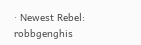· Newest Rebel: robbgenghis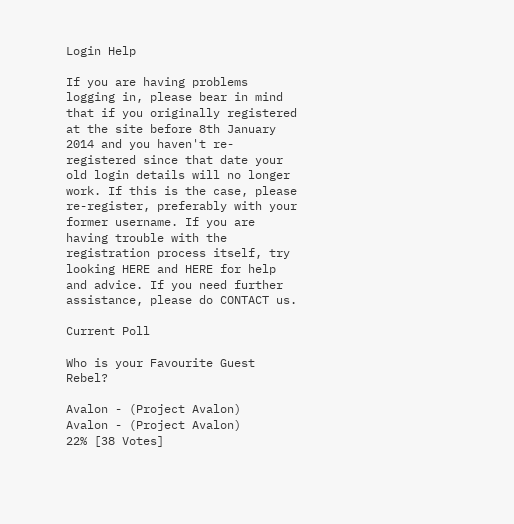Login Help

If you are having problems logging in, please bear in mind that if you originally registered at the site before 8th January 2014 and you haven't re-registered since that date your old login details will no longer work. If this is the case, please re-register, preferably with your former username. If you are having trouble with the registration process itself, try looking HERE and HERE for help and advice. If you need further assistance, please do CONTACT us.

Current Poll

Who is your Favourite Guest Rebel?

Avalon - (Project Avalon)
Avalon - (Project Avalon)
22% [38 Votes]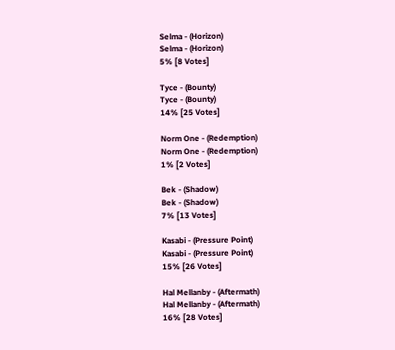Selma - (Horizon)
Selma - (Horizon)
5% [8 Votes]

Tyce - (Bounty)
Tyce - (Bounty)
14% [25 Votes]

Norm One - (Redemption)
Norm One - (Redemption)
1% [2 Votes]

Bek - (Shadow)
Bek - (Shadow)
7% [13 Votes]

Kasabi - (Pressure Point)
Kasabi - (Pressure Point)
15% [26 Votes]

Hal Mellanby - (Aftermath)
Hal Mellanby - (Aftermath)
16% [28 Votes]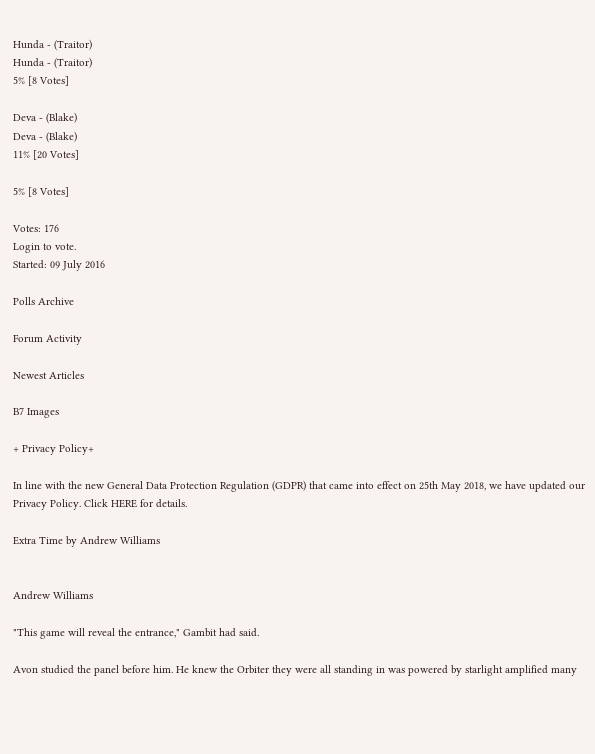Hunda - (Traitor)
Hunda - (Traitor)
5% [8 Votes]

Deva - (Blake)
Deva - (Blake)
11% [20 Votes]

5% [8 Votes]

Votes: 176
Login to vote.
Started: 09 July 2016

Polls Archive

Forum Activity

Newest Articles

B7 Images

+ Privacy Policy+

In line with the new General Data Protection Regulation (GDPR) that came into effect on 25th May 2018, we have updated our Privacy Policy. Click HERE for details.

Extra Time by Andrew Williams


Andrew Williams

"This game will reveal the entrance," Gambit had said.

Avon studied the panel before him. He knew the Orbiter they were all standing in was powered by starlight amplified many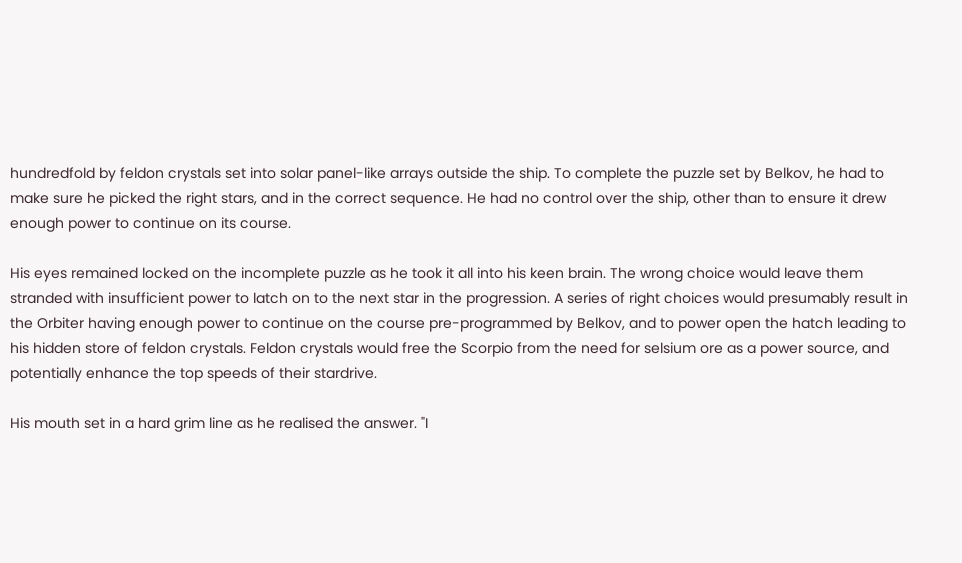hundredfold by feldon crystals set into solar panel-like arrays outside the ship. To complete the puzzle set by Belkov, he had to make sure he picked the right stars, and in the correct sequence. He had no control over the ship, other than to ensure it drew enough power to continue on its course.

His eyes remained locked on the incomplete puzzle as he took it all into his keen brain. The wrong choice would leave them stranded with insufficient power to latch on to the next star in the progression. A series of right choices would presumably result in the Orbiter having enough power to continue on the course pre-programmed by Belkov, and to power open the hatch leading to his hidden store of feldon crystals. Feldon crystals would free the Scorpio from the need for selsium ore as a power source, and potentially enhance the top speeds of their stardrive.

His mouth set in a hard grim line as he realised the answer. "I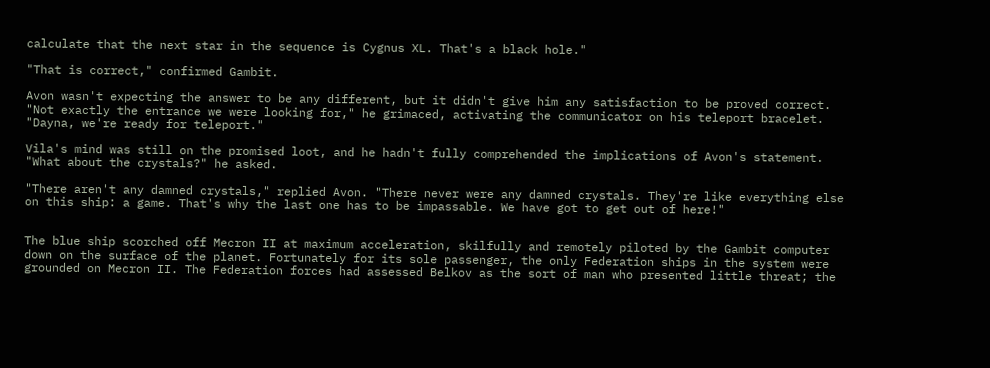calculate that the next star in the sequence is Cygnus XL. That's a black hole."

"That is correct," confirmed Gambit.

Avon wasn't expecting the answer to be any different, but it didn't give him any satisfaction to be proved correct. "Not exactly the entrance we were looking for," he grimaced, activating the communicator on his teleport bracelet. "Dayna, we're ready for teleport."

Vila's mind was still on the promised loot, and he hadn't fully comprehended the implications of Avon's statement. "What about the crystals?" he asked.

"There aren't any damned crystals," replied Avon. "There never were any damned crystals. They're like everything else on this ship: a game. That's why the last one has to be impassable. We have got to get out of here!"


The blue ship scorched off Mecron II at maximum acceleration, skilfully and remotely piloted by the Gambit computer down on the surface of the planet. Fortunately for its sole passenger, the only Federation ships in the system were grounded on Mecron II. The Federation forces had assessed Belkov as the sort of man who presented little threat; the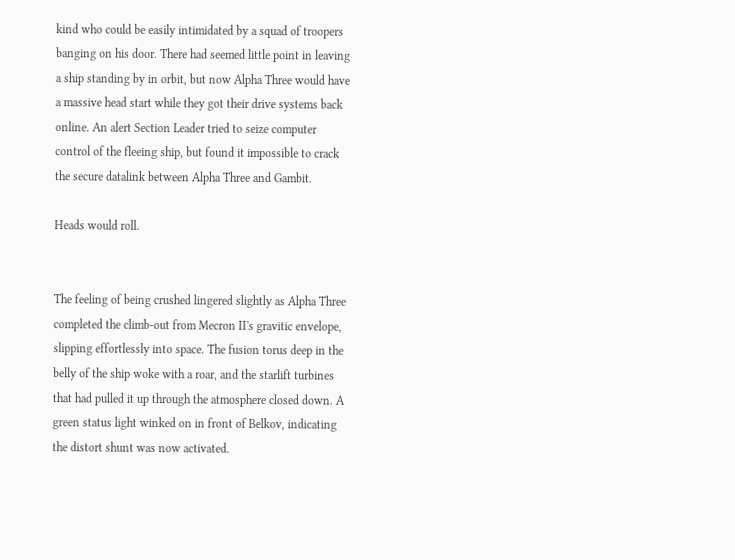kind who could be easily intimidated by a squad of troopers banging on his door. There had seemed little point in leaving a ship standing by in orbit, but now Alpha Three would have a massive head start while they got their drive systems back online. An alert Section Leader tried to seize computer control of the fleeing ship, but found it impossible to crack the secure datalink between Alpha Three and Gambit.

Heads would roll.


The feeling of being crushed lingered slightly as Alpha Three completed the climb-out from Mecron II's gravitic envelope, slipping effortlessly into space. The fusion torus deep in the belly of the ship woke with a roar, and the starlift turbines that had pulled it up through the atmosphere closed down. A green status light winked on in front of Belkov, indicating the distort shunt was now activated.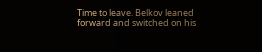Time to leave. Belkov leaned forward and switched on his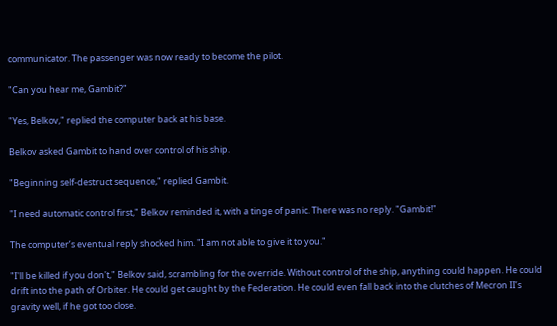communicator. The passenger was now ready to become the pilot.

"Can you hear me, Gambit?"

"Yes, Belkov," replied the computer back at his base.

Belkov asked Gambit to hand over control of his ship.

"Beginning self-destruct sequence," replied Gambit.

"I need automatic control first," Belkov reminded it, with a tinge of panic. There was no reply. "Gambit!"

The computer’s eventual reply shocked him. "I am not able to give it to you."

"I'll be killed if you don't," Belkov said, scrambling for the override. Without control of the ship, anything could happen. He could drift into the path of Orbiter. He could get caught by the Federation. He could even fall back into the clutches of Mecron II’s gravity well, if he got too close.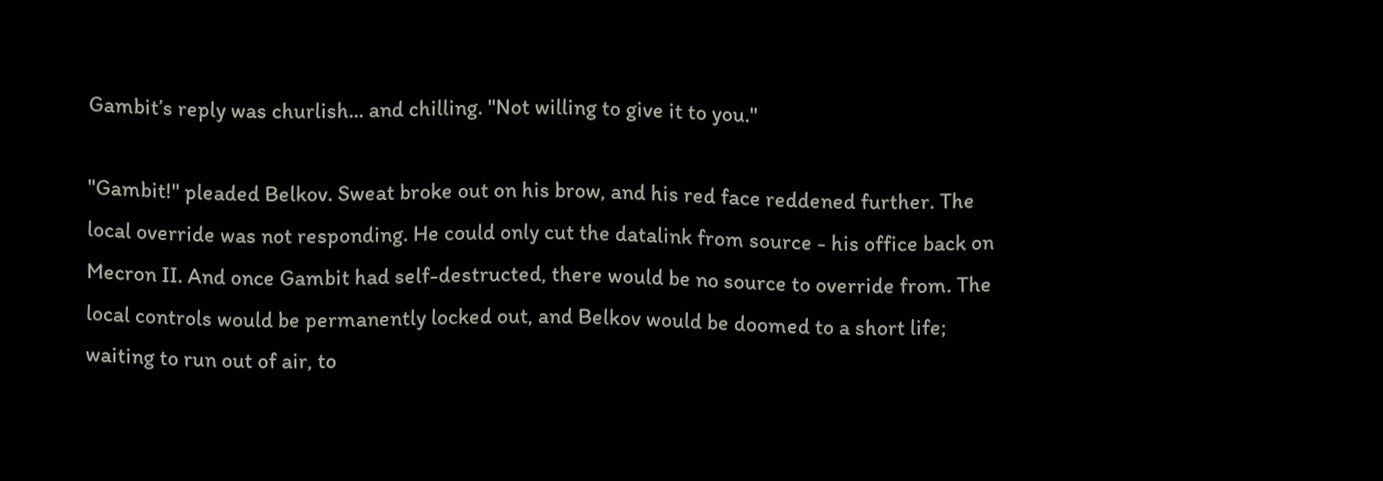Gambit’s reply was churlish... and chilling. "Not willing to give it to you."

"Gambit!" pleaded Belkov. Sweat broke out on his brow, and his red face reddened further. The local override was not responding. He could only cut the datalink from source - his office back on Mecron II. And once Gambit had self-destructed, there would be no source to override from. The local controls would be permanently locked out, and Belkov would be doomed to a short life; waiting to run out of air, to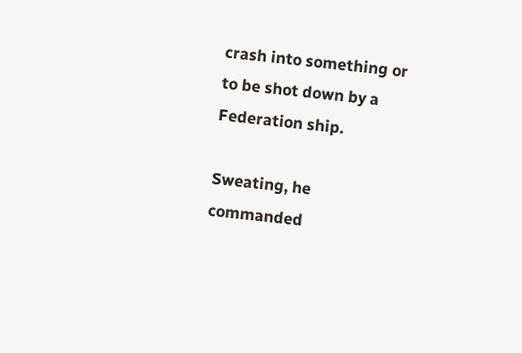crash into something or to be shot down by a Federation ship.

Sweating, he commanded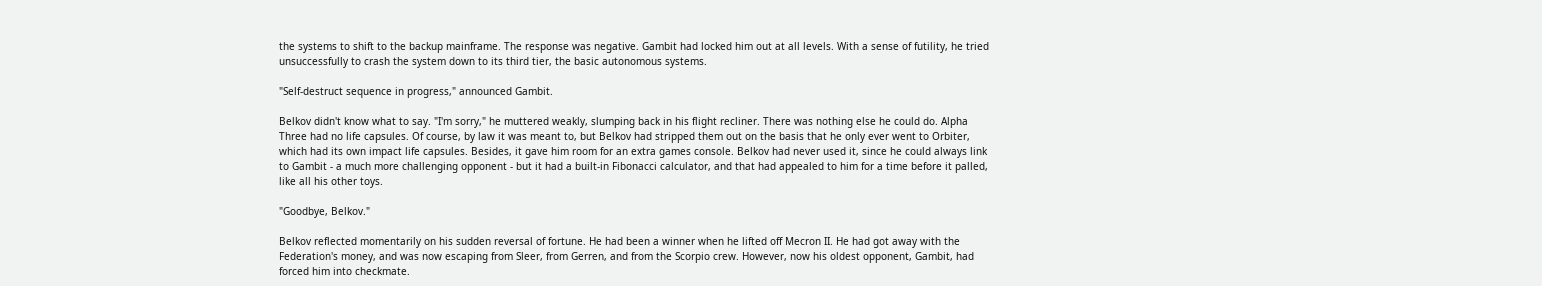the systems to shift to the backup mainframe. The response was negative. Gambit had locked him out at all levels. With a sense of futility, he tried unsuccessfully to crash the system down to its third tier, the basic autonomous systems.

"Self-destruct sequence in progress," announced Gambit.

Belkov didn't know what to say. "I'm sorry," he muttered weakly, slumping back in his flight recliner. There was nothing else he could do. Alpha Three had no life capsules. Of course, by law it was meant to, but Belkov had stripped them out on the basis that he only ever went to Orbiter, which had its own impact life capsules. Besides, it gave him room for an extra games console. Belkov had never used it, since he could always link to Gambit - a much more challenging opponent - but it had a built-in Fibonacci calculator, and that had appealed to him for a time before it palled, like all his other toys.

"Goodbye, Belkov."

Belkov reflected momentarily on his sudden reversal of fortune. He had been a winner when he lifted off Mecron II. He had got away with the Federation's money, and was now escaping from Sleer, from Gerren, and from the Scorpio crew. However, now his oldest opponent, Gambit, had forced him into checkmate.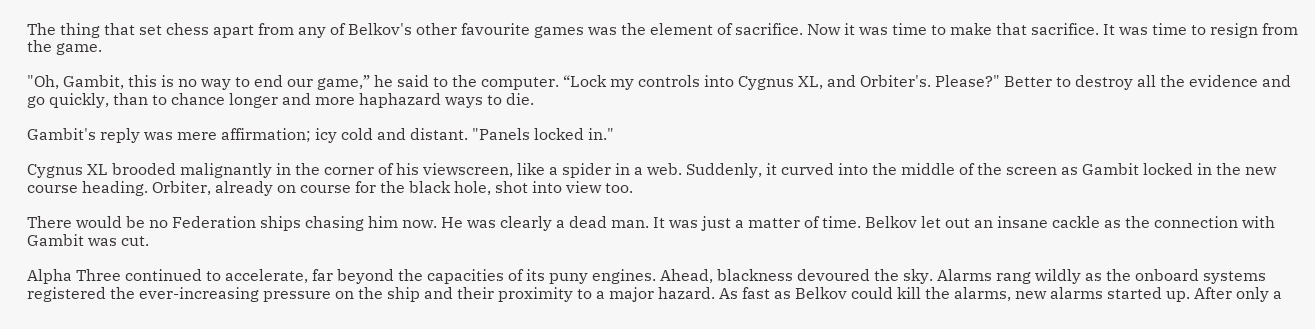The thing that set chess apart from any of Belkov's other favourite games was the element of sacrifice. Now it was time to make that sacrifice. It was time to resign from the game.

"Oh, Gambit, this is no way to end our game,” he said to the computer. “Lock my controls into Cygnus XL, and Orbiter's. Please?" Better to destroy all the evidence and go quickly, than to chance longer and more haphazard ways to die.

Gambit's reply was mere affirmation; icy cold and distant. "Panels locked in."

Cygnus XL brooded malignantly in the corner of his viewscreen, like a spider in a web. Suddenly, it curved into the middle of the screen as Gambit locked in the new course heading. Orbiter, already on course for the black hole, shot into view too.

There would be no Federation ships chasing him now. He was clearly a dead man. It was just a matter of time. Belkov let out an insane cackle as the connection with Gambit was cut.

Alpha Three continued to accelerate, far beyond the capacities of its puny engines. Ahead, blackness devoured the sky. Alarms rang wildly as the onboard systems registered the ever-increasing pressure on the ship and their proximity to a major hazard. As fast as Belkov could kill the alarms, new alarms started up. After only a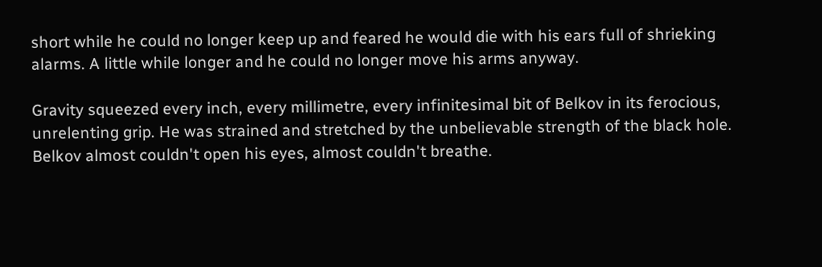short while he could no longer keep up and feared he would die with his ears full of shrieking alarms. A little while longer and he could no longer move his arms anyway.

Gravity squeezed every inch, every millimetre, every infinitesimal bit of Belkov in its ferocious, unrelenting grip. He was strained and stretched by the unbelievable strength of the black hole. Belkov almost couldn't open his eyes, almost couldn't breathe.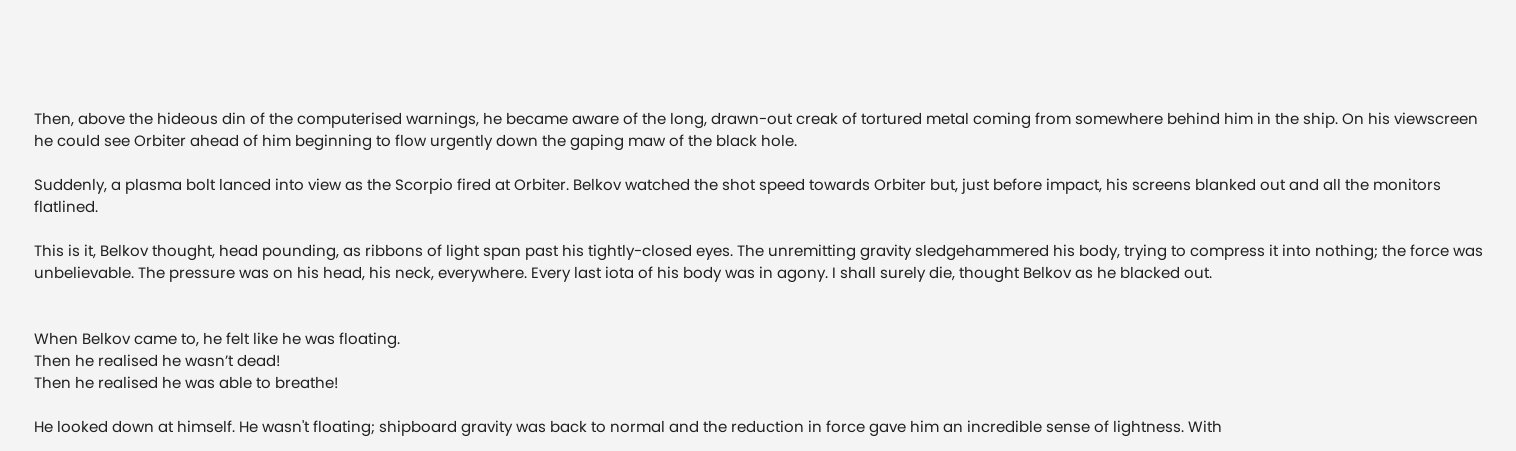Then, above the hideous din of the computerised warnings, he became aware of the long, drawn-out creak of tortured metal coming from somewhere behind him in the ship. On his viewscreen he could see Orbiter ahead of him beginning to flow urgently down the gaping maw of the black hole.

Suddenly, a plasma bolt lanced into view as the Scorpio fired at Orbiter. Belkov watched the shot speed towards Orbiter but, just before impact, his screens blanked out and all the monitors flatlined.

This is it, Belkov thought, head pounding, as ribbons of light span past his tightly-closed eyes. The unremitting gravity sledgehammered his body, trying to compress it into nothing; the force was unbelievable. The pressure was on his head, his neck, everywhere. Every last iota of his body was in agony. I shall surely die, thought Belkov as he blacked out.


When Belkov came to, he felt like he was floating.
Then he realised he wasn’t dead!
Then he realised he was able to breathe!

He looked down at himself. He wasn't floating; shipboard gravity was back to normal and the reduction in force gave him an incredible sense of lightness. With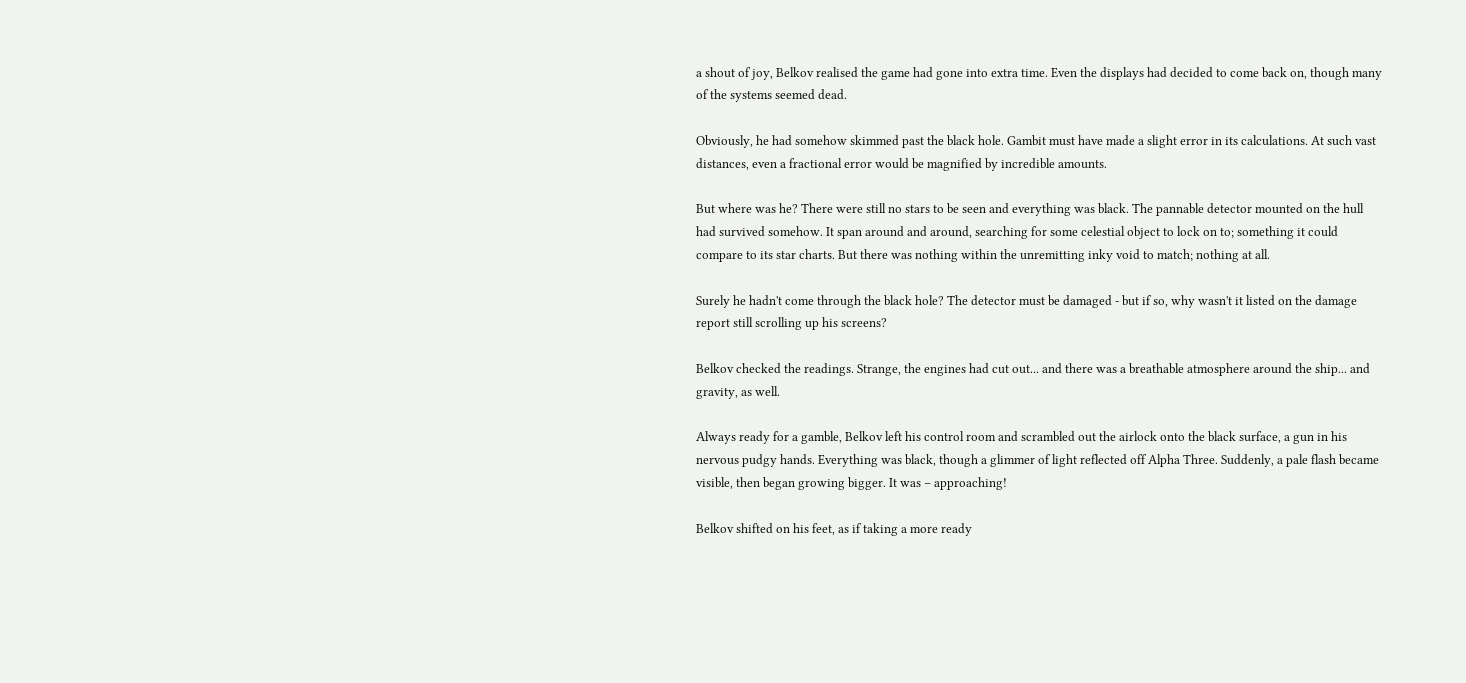a shout of joy, Belkov realised the game had gone into extra time. Even the displays had decided to come back on, though many of the systems seemed dead.

Obviously, he had somehow skimmed past the black hole. Gambit must have made a slight error in its calculations. At such vast distances, even a fractional error would be magnified by incredible amounts.

But where was he? There were still no stars to be seen and everything was black. The pannable detector mounted on the hull had survived somehow. It span around and around, searching for some celestial object to lock on to; something it could compare to its star charts. But there was nothing within the unremitting inky void to match; nothing at all.

Surely he hadn't come through the black hole? The detector must be damaged - but if so, why wasn't it listed on the damage report still scrolling up his screens?

Belkov checked the readings. Strange, the engines had cut out... and there was a breathable atmosphere around the ship... and gravity, as well.

Always ready for a gamble, Belkov left his control room and scrambled out the airlock onto the black surface, a gun in his nervous pudgy hands. Everything was black, though a glimmer of light reflected off Alpha Three. Suddenly, a pale flash became visible, then began growing bigger. It was – approaching!

Belkov shifted on his feet, as if taking a more ready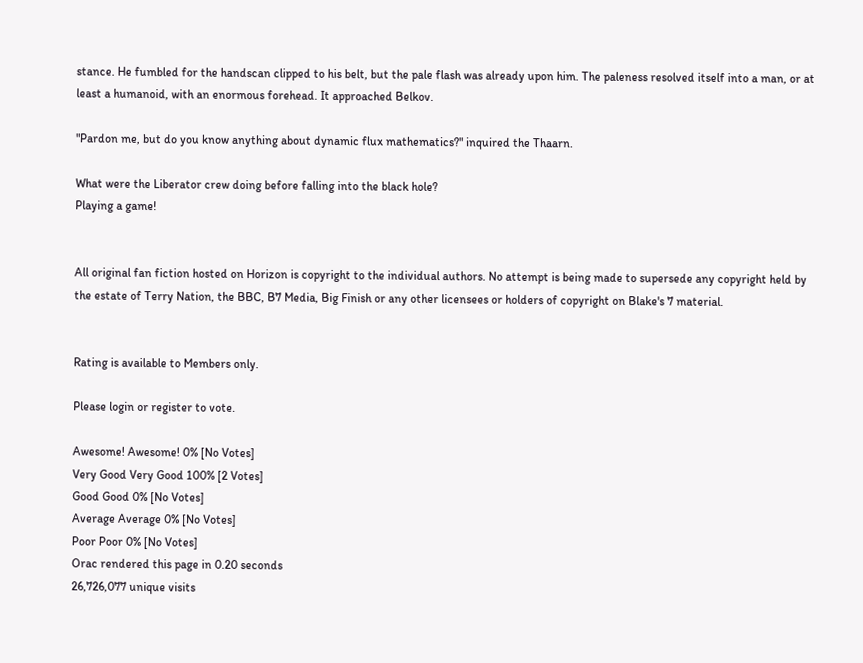stance. He fumbled for the handscan clipped to his belt, but the pale flash was already upon him. The paleness resolved itself into a man, or at least a humanoid, with an enormous forehead. It approached Belkov.

"Pardon me, but do you know anything about dynamic flux mathematics?" inquired the Thaarn.

What were the Liberator crew doing before falling into the black hole?
Playing a game!


All original fan fiction hosted on Horizon is copyright to the individual authors. No attempt is being made to supersede any copyright held by the estate of Terry Nation, the BBC, B7 Media, Big Finish or any other licensees or holders of copyright on Blake's 7 material.


Rating is available to Members only.

Please login or register to vote.

Awesome! Awesome! 0% [No Votes]
Very Good Very Good 100% [2 Votes]
Good Good 0% [No Votes]
Average Average 0% [No Votes]
Poor Poor 0% [No Votes]
Orac rendered this page in 0.20 seconds
26,726,077 unique visits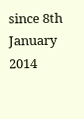since 8th January 2014